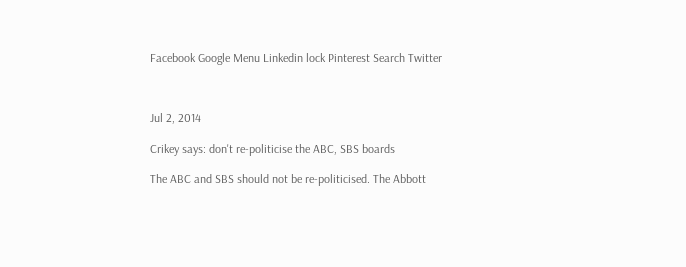Facebook Google Menu Linkedin lock Pinterest Search Twitter



Jul 2, 2014

Crikey says: don't re-politicise the ABC, SBS boards

The ABC and SBS should not be re-politicised. The Abbott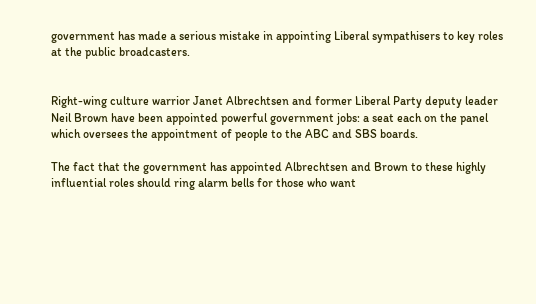government has made a serious mistake in appointing Liberal sympathisers to key roles at the public broadcasters.


Right-wing culture warrior Janet Albrechtsen and former Liberal Party deputy leader Neil Brown have been appointed powerful government jobs: a seat each on the panel which oversees the appointment of people to the ABC and SBS boards.

The fact that the government has appointed Albrechtsen and Brown to these highly influential roles should ring alarm bells for those who want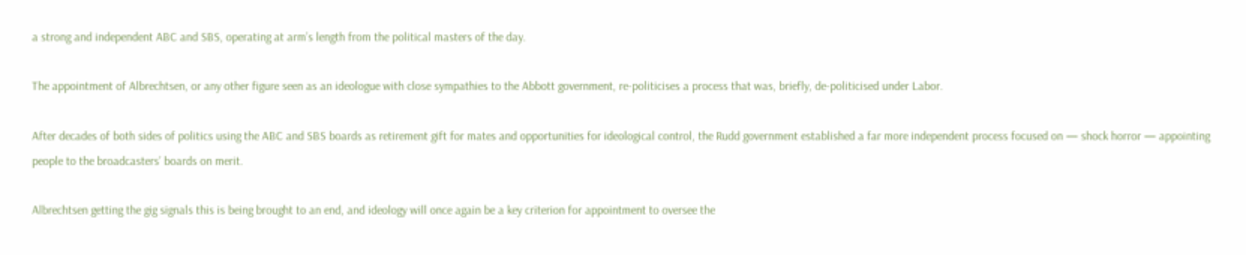a strong and independent ABC and SBS, operating at arm’s length from the political masters of the day.

The appointment of Albrechtsen, or any other figure seen as an ideologue with close sympathies to the Abbott government, re-politicises a process that was, briefly, de-politicised under Labor.

After decades of both sides of politics using the ABC and SBS boards as retirement gift for mates and opportunities for ideological control, the Rudd government established a far more independent process focused on — shock horror — appointing people to the broadcasters’ boards on merit.

Albrechtsen getting the gig signals this is being brought to an end, and ideology will once again be a key criterion for appointment to oversee the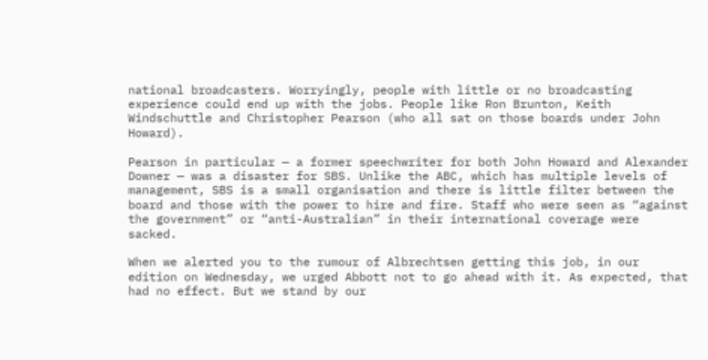national broadcasters. Worryingly, people with little or no broadcasting experience could end up with the jobs. People like Ron Brunton, Keith Windschuttle and Christopher Pearson (who all sat on those boards under John Howard).

Pearson in particular — a former speechwriter for both John Howard and Alexander Downer — was a disaster for SBS. Unlike the ABC, which has multiple levels of management, SBS is a small organisation and there is little filter between the board and those with the power to hire and fire. Staff who were seen as “against the government” or “anti-Australian” in their international coverage were sacked.

When we alerted you to the rumour of Albrechtsen getting this job, in our edition on Wednesday, we urged Abbott not to go ahead with it. As expected, that had no effect. But we stand by our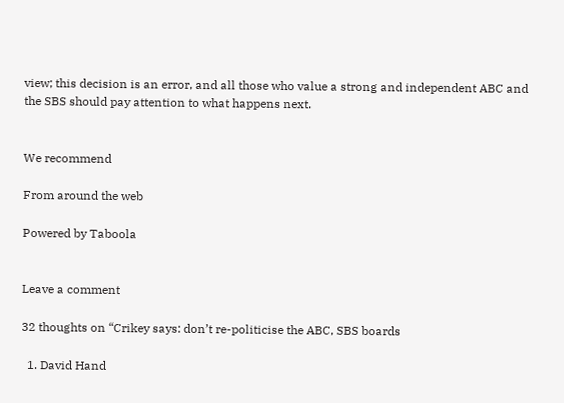view; this decision is an error, and all those who value a strong and independent ABC and the SBS should pay attention to what happens next.


We recommend

From around the web

Powered by Taboola


Leave a comment

32 thoughts on “Crikey says: don’t re-politicise the ABC, SBS boards

  1. David Hand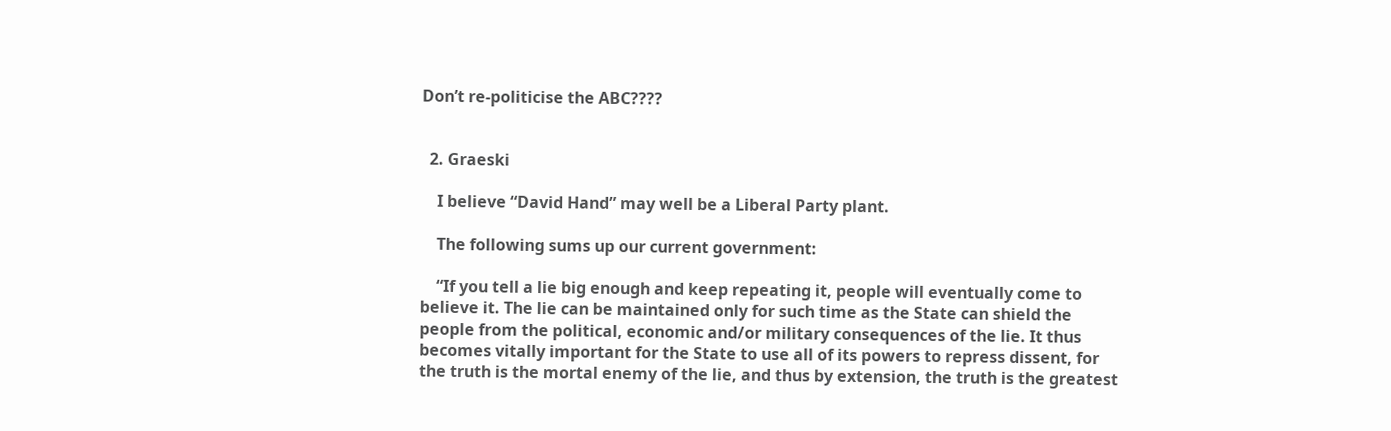Don’t re-politicise the ABC????


  2. Graeski

    I believe “David Hand” may well be a Liberal Party plant.

    The following sums up our current government:

    “If you tell a lie big enough and keep repeating it, people will eventually come to believe it. The lie can be maintained only for such time as the State can shield the people from the political, economic and/or military consequences of the lie. It thus becomes vitally important for the State to use all of its powers to repress dissent, for the truth is the mortal enemy of the lie, and thus by extension, the truth is the greatest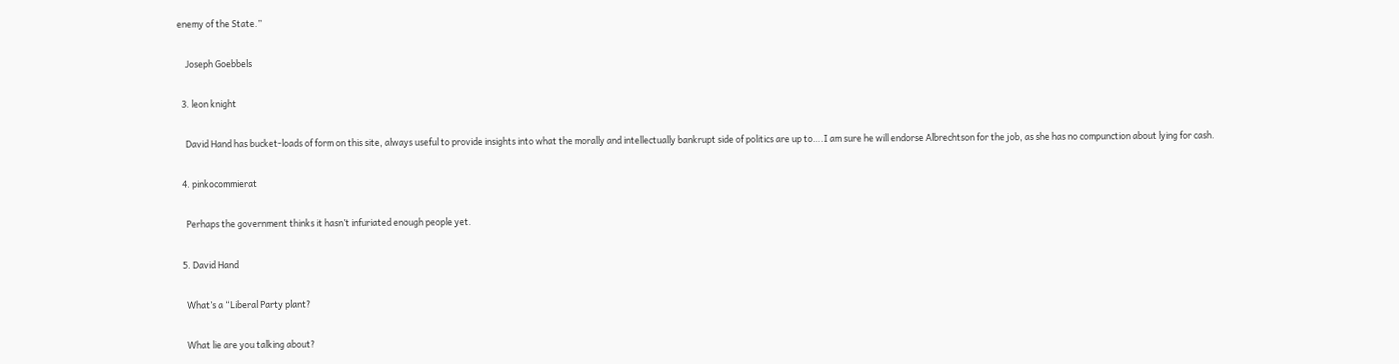enemy of the State.”

    Joseph Goebbels

  3. leon knight

    David Hand has bucket-loads of form on this site, always useful to provide insights into what the morally and intellectually bankrupt side of politics are up to….I am sure he will endorse Albrechtson for the job, as she has no compunction about lying for cash.

  4. pinkocommierat

    Perhaps the government thinks it hasn’t infuriated enough people yet.

  5. David Hand

    What’s a “Liberal Party plant?

    What lie are you talking about?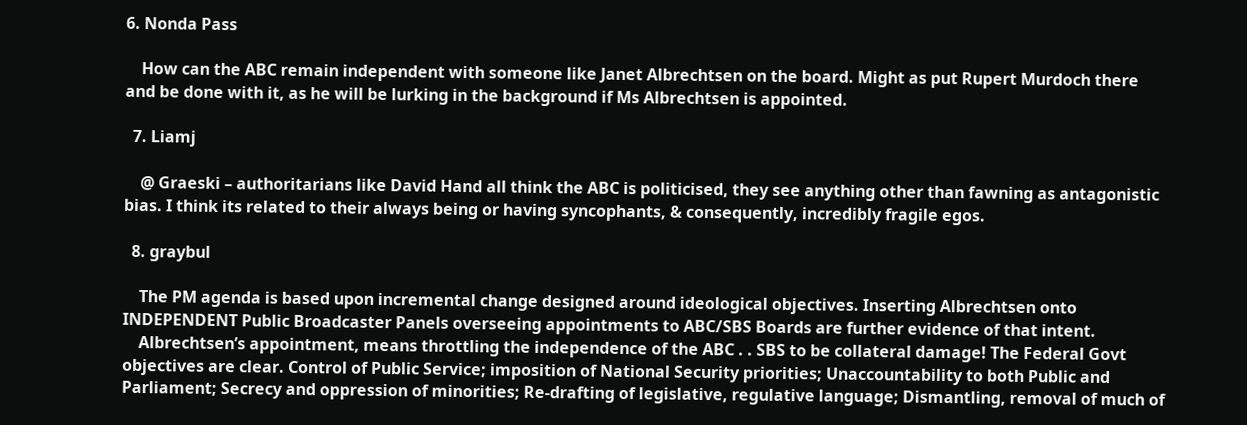6. Nonda Pass

    How can the ABC remain independent with someone like Janet Albrechtsen on the board. Might as put Rupert Murdoch there and be done with it, as he will be lurking in the background if Ms Albrechtsen is appointed.

  7. Liamj

    @ Graeski – authoritarians like David Hand all think the ABC is politicised, they see anything other than fawning as antagonistic bias. I think its related to their always being or having syncophants, & consequently, incredibly fragile egos.

  8. graybul

    The PM agenda is based upon incremental change designed around ideological objectives. Inserting Albrechtsen onto INDEPENDENT Public Broadcaster Panels overseeing appointments to ABC/SBS Boards are further evidence of that intent.
    Albrechtsen’s appointment, means throttling the independence of the ABC . . SBS to be collateral damage! The Federal Govt objectives are clear. Control of Public Service; imposition of National Security priorities; Unaccountability to both Public and Parliament; Secrecy and oppression of minorities; Re-drafting of legislative, regulative language; Dismantling, removal of much of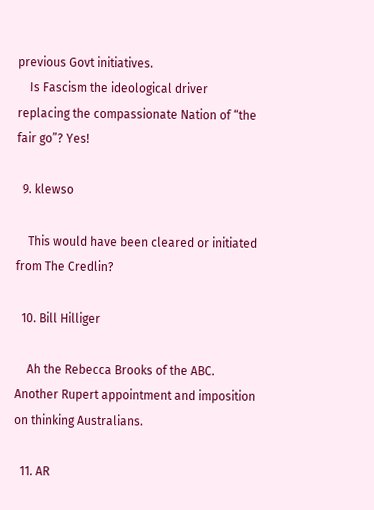previous Govt initiatives.
    Is Fascism the ideological driver replacing the compassionate Nation of “the fair go”? Yes!

  9. klewso

    This would have been cleared or initiated from The Credlin?

  10. Bill Hilliger

    Ah the Rebecca Brooks of the ABC. Another Rupert appointment and imposition on thinking Australians.

  11. AR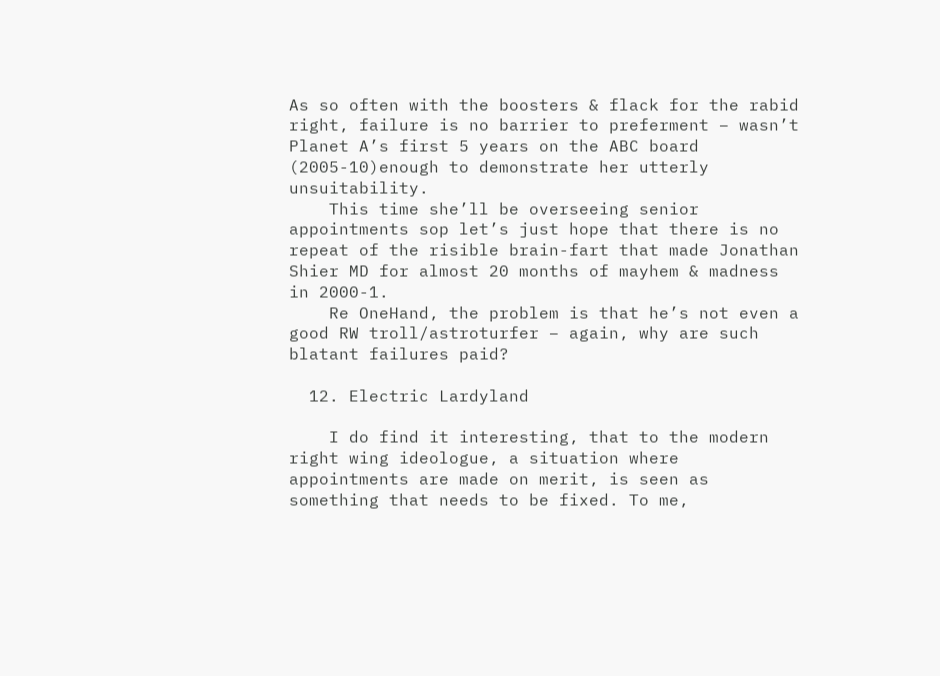As so often with the boosters & flack for the rabid right, failure is no barrier to preferment – wasn’t Planet A’s first 5 years on the ABC board (2005-10)enough to demonstrate her utterly unsuitability.
    This time she’ll be overseeing senior appointments sop let’s just hope that there is no repeat of the risible brain-fart that made Jonathan Shier MD for almost 20 months of mayhem & madness in 2000-1.
    Re OneHand, the problem is that he’s not even a good RW troll/astroturfer – again, why are such blatant failures paid?

  12. Electric Lardyland

    I do find it interesting, that to the modern right wing ideologue, a situation where appointments are made on merit, is seen as something that needs to be fixed. To me,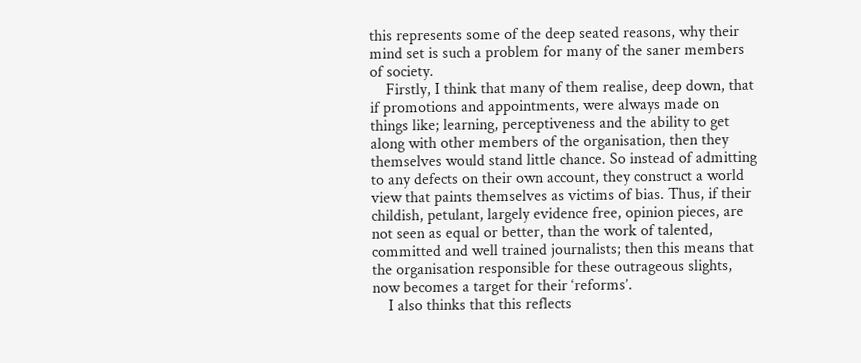this represents some of the deep seated reasons, why their mind set is such a problem for many of the saner members of society.
    Firstly, I think that many of them realise, deep down, that if promotions and appointments, were always made on things like; learning, perceptiveness and the ability to get along with other members of the organisation, then they themselves would stand little chance. So instead of admitting to any defects on their own account, they construct a world view that paints themselves as victims of bias. Thus, if their childish, petulant, largely evidence free, opinion pieces, are not seen as equal or better, than the work of talented, committed and well trained journalists; then this means that the organisation responsible for these outrageous slights, now becomes a target for their ‘reforms’.
    I also thinks that this reflects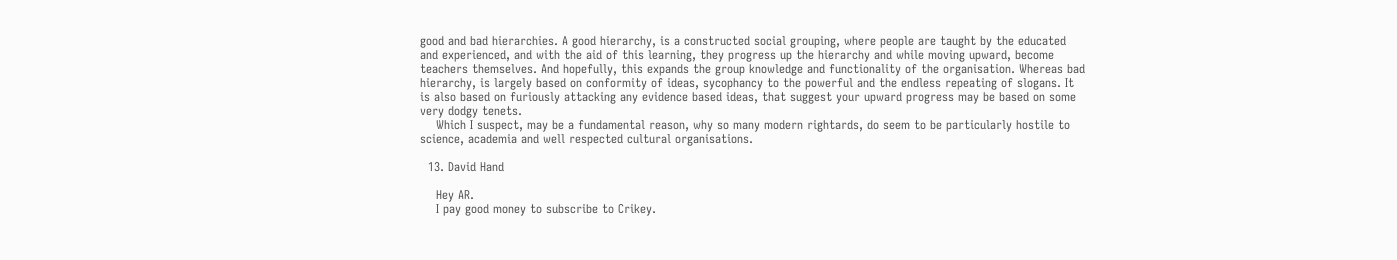good and bad hierarchies. A good hierarchy, is a constructed social grouping, where people are taught by the educated and experienced, and with the aid of this learning, they progress up the hierarchy and while moving upward, become teachers themselves. And hopefully, this expands the group knowledge and functionality of the organisation. Whereas bad hierarchy, is largely based on conformity of ideas, sycophancy to the powerful and the endless repeating of slogans. It is also based on furiously attacking any evidence based ideas, that suggest your upward progress may be based on some very dodgy tenets.
    Which I suspect, may be a fundamental reason, why so many modern rightards, do seem to be particularly hostile to science, academia and well respected cultural organisations.

  13. David Hand

    Hey AR.
    I pay good money to subscribe to Crikey.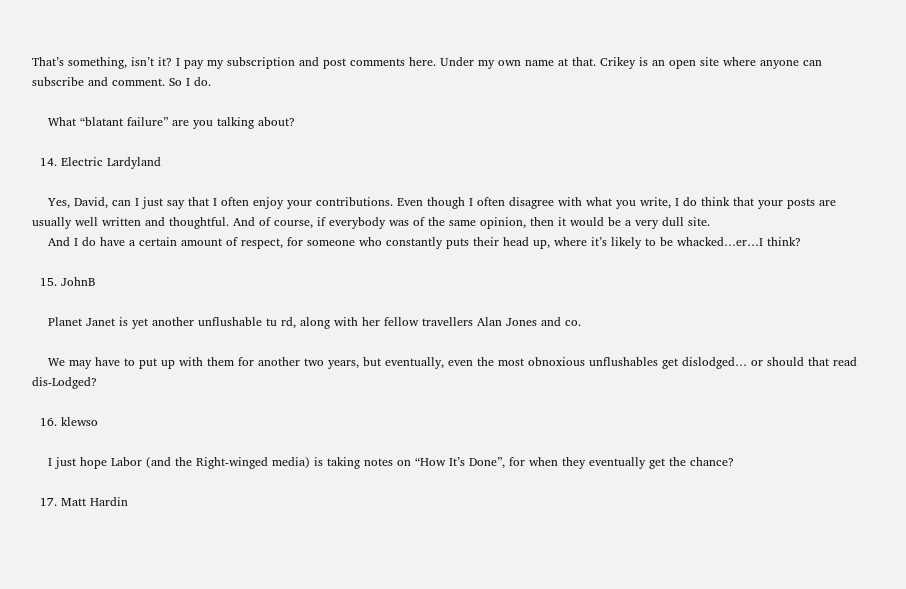That’s something, isn’t it? I pay my subscription and post comments here. Under my own name at that. Crikey is an open site where anyone can subscribe and comment. So I do.

    What “blatant failure” are you talking about?

  14. Electric Lardyland

    Yes, David, can I just say that I often enjoy your contributions. Even though I often disagree with what you write, I do think that your posts are usually well written and thoughtful. And of course, if everybody was of the same opinion, then it would be a very dull site.
    And I do have a certain amount of respect, for someone who constantly puts their head up, where it’s likely to be whacked…er…I think?

  15. JohnB

    Planet Janet is yet another unflushable tu rd, along with her fellow travellers Alan Jones and co.

    We may have to put up with them for another two years, but eventually, even the most obnoxious unflushables get dislodged… or should that read dis-Lodged?

  16. klewso

    I just hope Labor (and the Right-winged media) is taking notes on “How It’s Done”, for when they eventually get the chance?

  17. Matt Hardin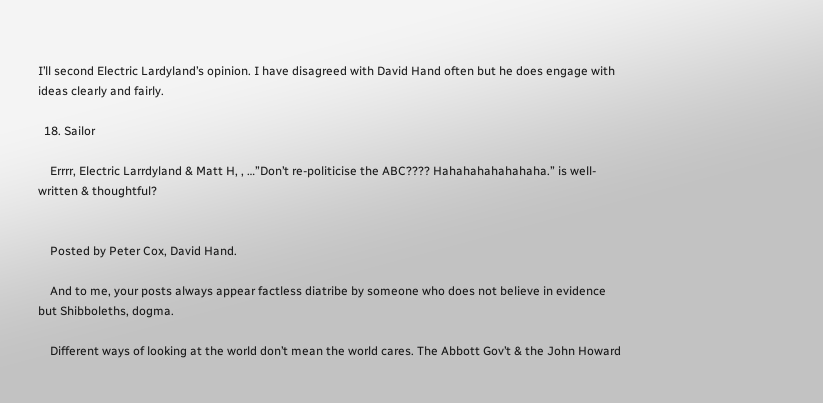I’ll second Electric Lardyland’s opinion. I have disagreed with David Hand often but he does engage with ideas clearly and fairly.

  18. Sailor

    Errrr, Electric Larrdyland & Matt H, , …”Don’t re-politicise the ABC???? Hahahahahahahaha.” is well-written & thoughtful?


    Posted by Peter Cox, David Hand.

    And to me, your posts always appear factless diatribe by someone who does not believe in evidence but Shibboleths, dogma.

    Different ways of looking at the world don’t mean the world cares. The Abbott Gov’t & the John Howard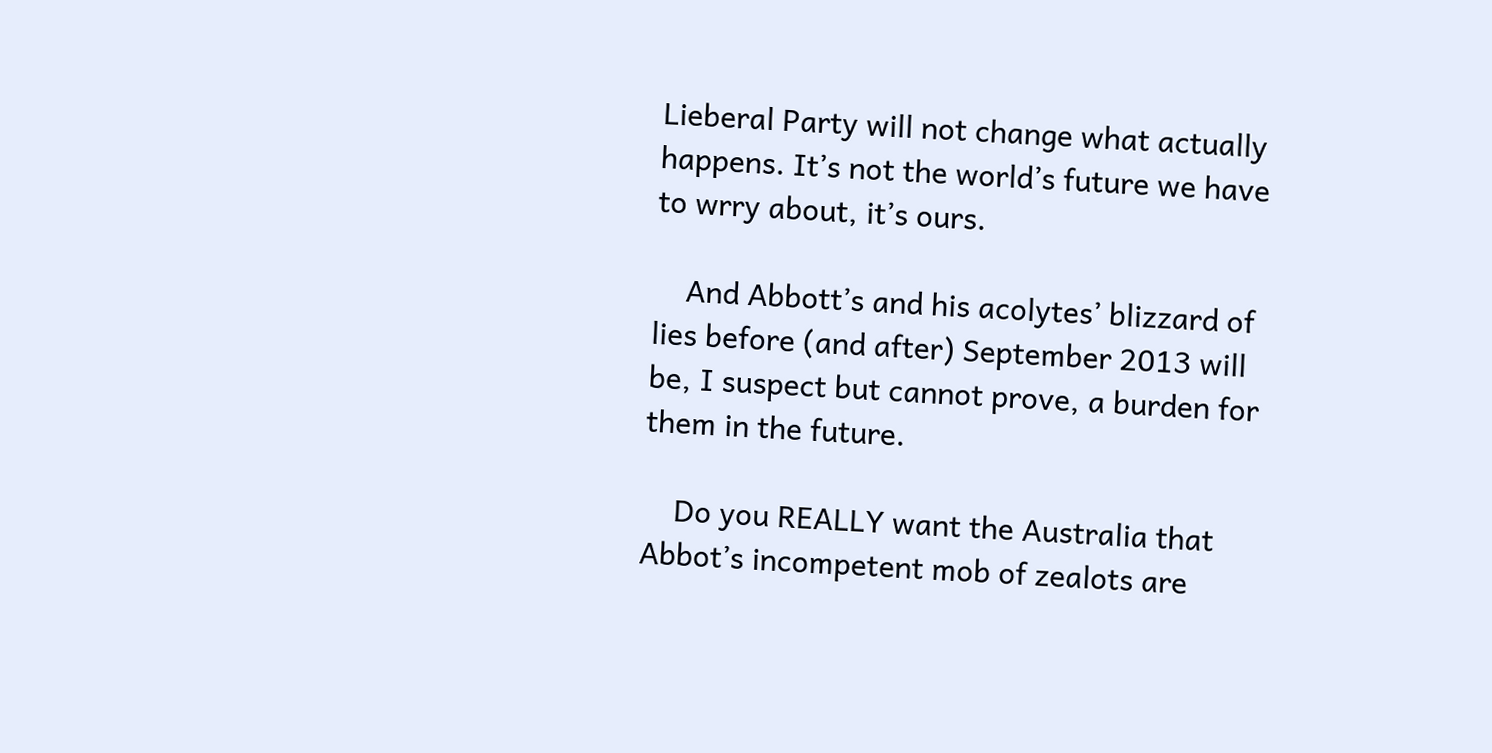Lieberal Party will not change what actually happens. It’s not the world’s future we have to wrry about, it’s ours.

    And Abbott’s and his acolytes’ blizzard of lies before (and after) September 2013 will be, I suspect but cannot prove, a burden for them in the future.

    Do you REALLY want the Australia that Abbot’s incompetent mob of zealots are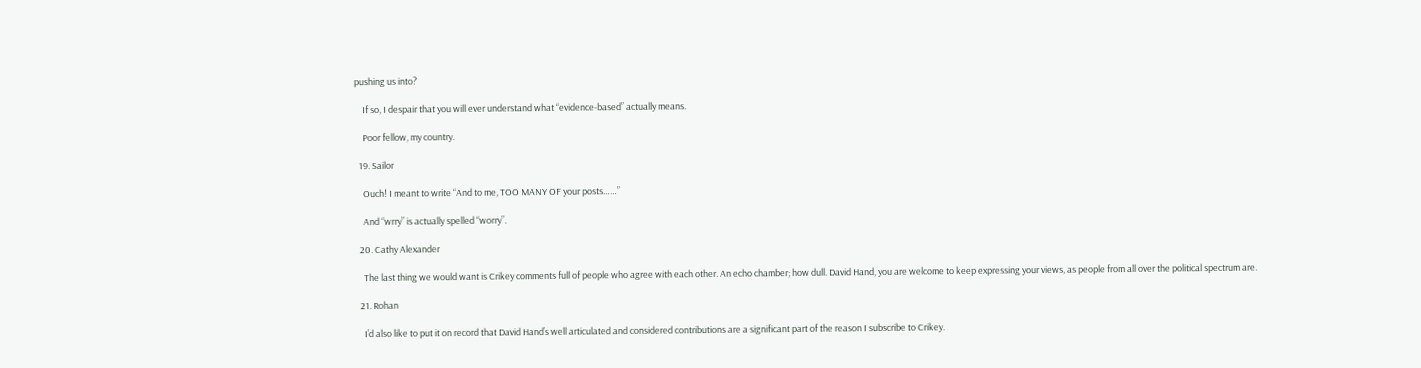pushing us into?

    If so, I despair that you will ever understand what “evidence-based” actually means.

    Poor fellow, my country.

  19. Sailor

    Ouch! I meant to write “And to me, TOO MANY OF your posts……”

    And “wrry” is actually spelled “worry”.

  20. Cathy Alexander

    The last thing we would want is Crikey comments full of people who agree with each other. An echo chamber; how dull. David Hand, you are welcome to keep expressing your views, as people from all over the political spectrum are.

  21. Rohan

    I’d also like to put it on record that David Hand’s well articulated and considered contributions are a significant part of the reason I subscribe to Crikey.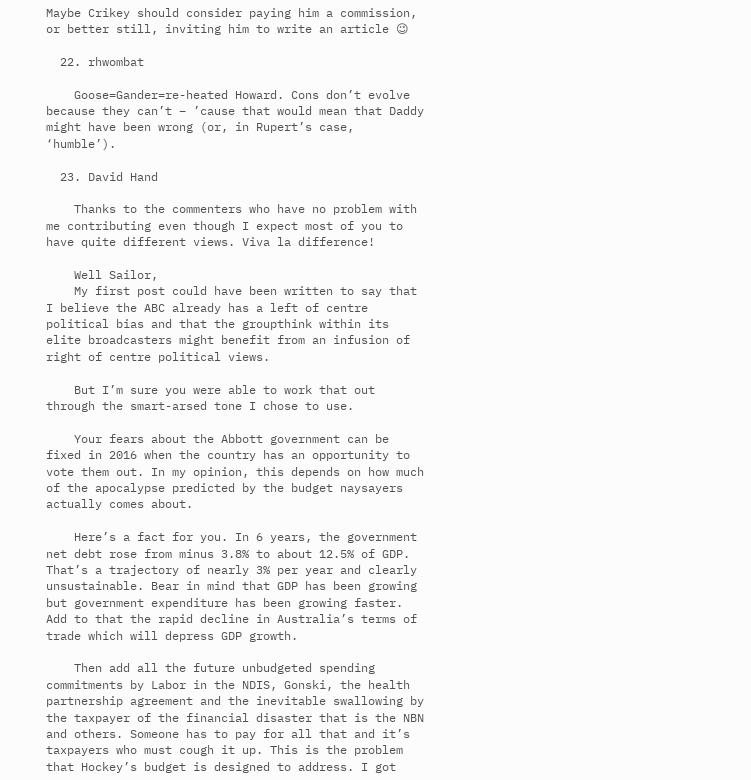Maybe Crikey should consider paying him a commission, or better still, inviting him to write an article 😉

  22. rhwombat

    Goose=Gander=re-heated Howard. Cons don’t evolve because they can’t – ’cause that would mean that Daddy might have been wrong (or, in Rupert’s case, ‘humble’).

  23. David Hand

    Thanks to the commenters who have no problem with me contributing even though I expect most of you to have quite different views. Viva la difference!

    Well Sailor,
    My first post could have been written to say that I believe the ABC already has a left of centre political bias and that the groupthink within its elite broadcasters might benefit from an infusion of right of centre political views.

    But I’m sure you were able to work that out through the smart-arsed tone I chose to use.

    Your fears about the Abbott government can be fixed in 2016 when the country has an opportunity to vote them out. In my opinion, this depends on how much of the apocalypse predicted by the budget naysayers actually comes about.

    Here’s a fact for you. In 6 years, the government net debt rose from minus 3.8% to about 12.5% of GDP. That’s a trajectory of nearly 3% per year and clearly unsustainable. Bear in mind that GDP has been growing but government expenditure has been growing faster. Add to that the rapid decline in Australia’s terms of trade which will depress GDP growth.

    Then add all the future unbudgeted spending commitments by Labor in the NDIS, Gonski, the health partnership agreement and the inevitable swallowing by the taxpayer of the financial disaster that is the NBN and others. Someone has to pay for all that and it’s taxpayers who must cough it up. This is the problem that Hockey’s budget is designed to address. I got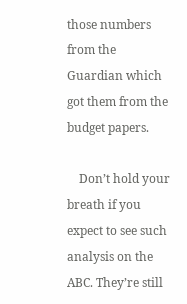those numbers from the Guardian which got them from the budget papers.

    Don’t hold your breath if you expect to see such analysis on the ABC. They’re still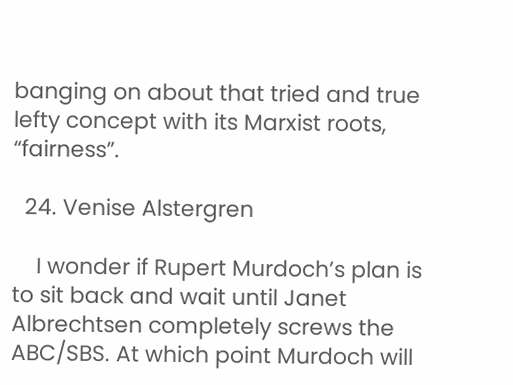banging on about that tried and true lefty concept with its Marxist roots, “fairness”.

  24. Venise Alstergren

    I wonder if Rupert Murdoch’s plan is to sit back and wait until Janet Albrechtsen completely screws the ABC/SBS. At which point Murdoch will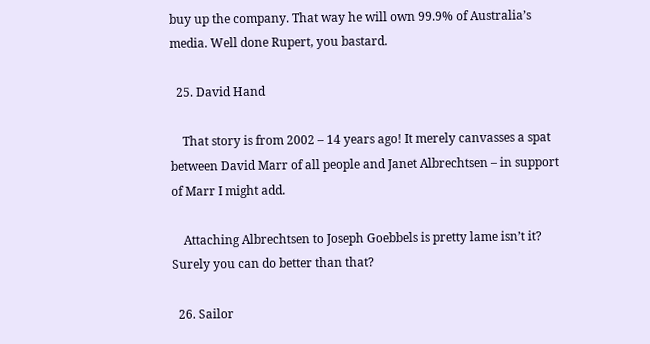buy up the company. That way he will own 99.9% of Australia’s media. Well done Rupert, you bastard.

  25. David Hand

    That story is from 2002 – 14 years ago! It merely canvasses a spat between David Marr of all people and Janet Albrechtsen – in support of Marr I might add.

    Attaching Albrechtsen to Joseph Goebbels is pretty lame isn’t it? Surely you can do better than that?

  26. Sailor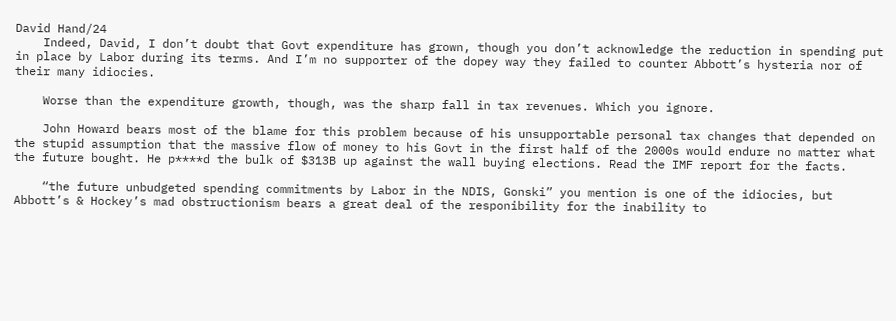David Hand/24
    Indeed, David, I don’t doubt that Govt expenditure has grown, though you don’t acknowledge the reduction in spending put in place by Labor during its terms. And I’m no supporter of the dopey way they failed to counter Abbott’s hysteria nor of their many idiocies.

    Worse than the expenditure growth, though, was the sharp fall in tax revenues. Which you ignore.

    John Howard bears most of the blame for this problem because of his unsupportable personal tax changes that depended on the stupid assumption that the massive flow of money to his Govt in the first half of the 2000s would endure no matter what the future bought. He p****d the bulk of $313B up against the wall buying elections. Read the IMF report for the facts.

    “the future unbudgeted spending commitments by Labor in the NDIS, Gonski” you mention is one of the idiocies, but Abbott’s & Hockey’s mad obstructionism bears a great deal of the responibility for the inability to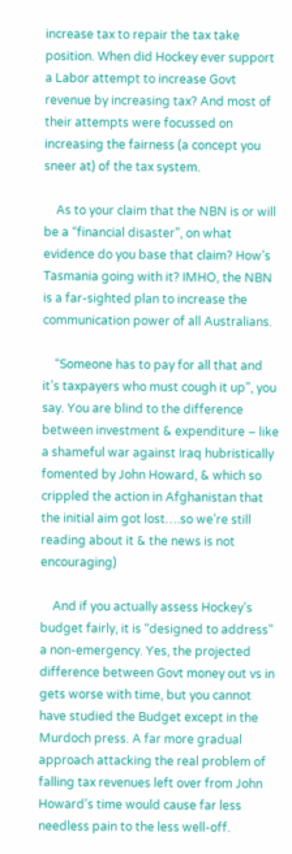increase tax to repair the tax take position. When did Hockey ever support a Labor attempt to increase Govt revenue by increasing tax? And most of their attempts were focussed on increasing the fairness (a concept you sneer at) of the tax system.

    As to your claim that the NBN is or will be a “financial disaster”, on what evidence do you base that claim? How’s Tasmania going with it? IMHO, the NBN is a far-sighted plan to increase the communication power of all Australians.

    “Someone has to pay for all that and it’s taxpayers who must cough it up”, you say. You are blind to the difference between investment & expenditure – like a shameful war against Iraq hubristically fomented by John Howard, & which so crippled the action in Afghanistan that the initial aim got lost….so we’re still reading about it & the news is not encouraging)

    And if you actually assess Hockey’s budget fairly, it is “designed to address” a non-emergency. Yes, the projected difference between Govt money out vs in gets worse with time, but you cannot have studied the Budget except in the Murdoch press. A far more gradual approach attacking the real problem of falling tax revenues left over from John Howard’s time would cause far less needless pain to the less well-off.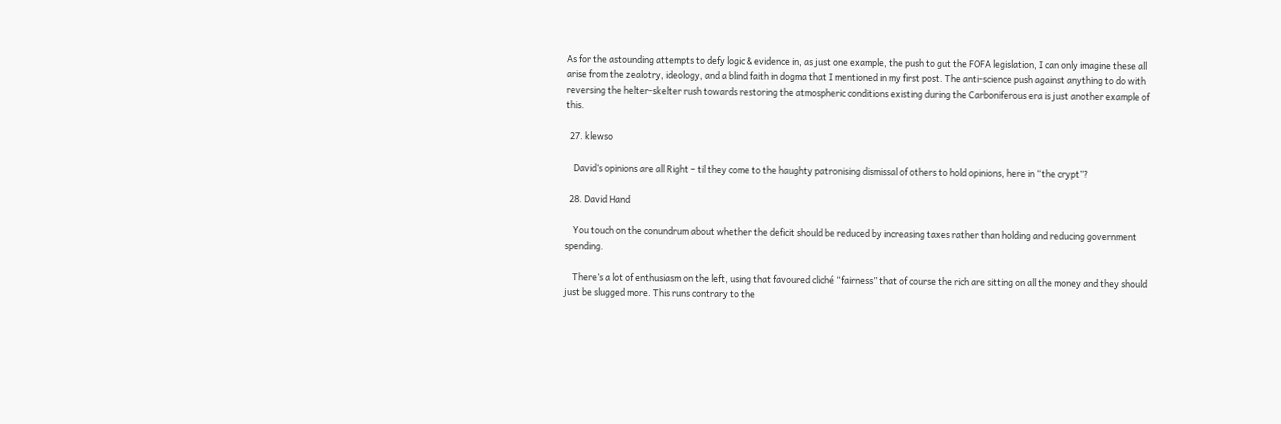As for the astounding attempts to defy logic & evidence in, as just one example, the push to gut the FOFA legislation, I can only imagine these all arise from the zealotry, ideology, and a blind faith in dogma that I mentioned in my first post. The anti-science push against anything to do with reversing the helter-skelter rush towards restoring the atmospheric conditions existing during the Carboniferous era is just another example of this.

  27. klewso

    David’s opinions are all Right – til they come to the haughty patronising dismissal of others to hold opinions, here in “the crypt”?

  28. David Hand

    You touch on the conundrum about whether the deficit should be reduced by increasing taxes rather than holding and reducing government spending.

    There’s a lot of enthusiasm on the left, using that favoured cliché “fairness” that of course the rich are sitting on all the money and they should just be slugged more. This runs contrary to the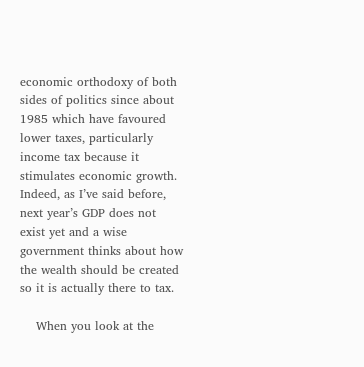economic orthodoxy of both sides of politics since about 1985 which have favoured lower taxes, particularly income tax because it stimulates economic growth. Indeed, as I’ve said before, next year’s GDP does not exist yet and a wise government thinks about how the wealth should be created so it is actually there to tax.

    When you look at the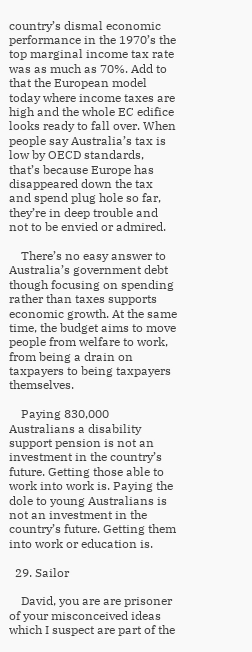country’s dismal economic performance in the 1970’s the top marginal income tax rate was as much as 70%. Add to that the European model today where income taxes are high and the whole EC edifice looks ready to fall over. When people say Australia’s tax is low by OECD standards, that’s because Europe has disappeared down the tax and spend plug hole so far, they’re in deep trouble and not to be envied or admired.

    There’s no easy answer to Australia’s government debt though focusing on spending rather than taxes supports economic growth. At the same time, the budget aims to move people from welfare to work, from being a drain on taxpayers to being taxpayers themselves.

    Paying 830,000 Australians a disability support pension is not an investment in the country’s future. Getting those able to work into work is. Paying the dole to young Australians is not an investment in the country’s future. Getting them into work or education is.

  29. Sailor

    David, you are are prisoner of your misconceived ideas which I suspect are part of the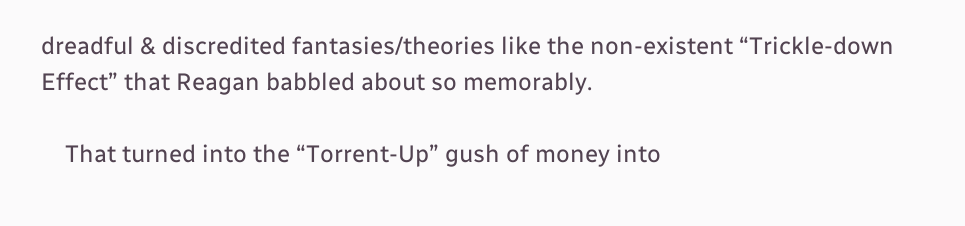dreadful & discredited fantasies/theories like the non-existent “Trickle-down Effect” that Reagan babbled about so memorably.

    That turned into the “Torrent-Up” gush of money into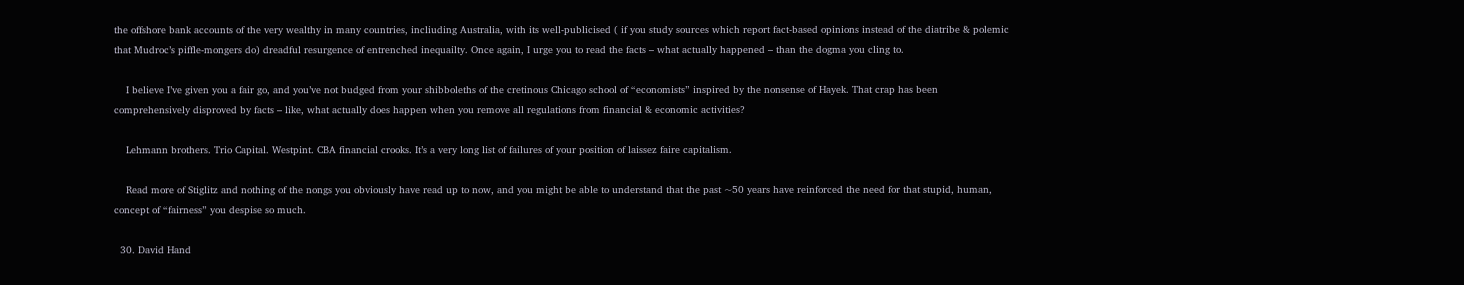the offshore bank accounts of the very wealthy in many countries, incliuding Australia, with its well-publicised ( if you study sources which report fact-based opinions instead of the diatribe & polemic that Mudroc’s piffle-mongers do) dreadful resurgence of entrenched inequailty. Once again, I urge you to read the facts – what actually happened – than the dogma you cling to.

    I believe I’ve given you a fair go, and you’ve not budged from your shibboleths of the cretinous Chicago school of “economists” inspired by the nonsense of Hayek. That crap has been comprehensively disproved by facts – like, what actually does happen when you remove all regulations from financial & economic activities?

    Lehmann brothers. Trio Capital. Westpint. CBA financial crooks. It’s a very long list of failures of your position of laissez faire capitalism.

    Read more of Stiglitz and nothing of the nongs you obviously have read up to now, and you might be able to understand that the past ~50 years have reinforced the need for that stupid, human, concept of “fairness” you despise so much.

  30. David Hand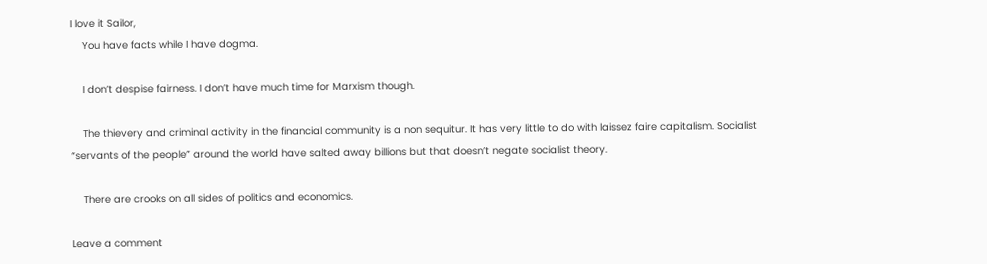I love it Sailor,
    You have facts while I have dogma.

    I don’t despise fairness. I don’t have much time for Marxism though.

    The thievery and criminal activity in the financial community is a non sequitur. It has very little to do with laissez faire capitalism. Socialist “servants of the people” around the world have salted away billions but that doesn’t negate socialist theory.

    There are crooks on all sides of politics and economics.

Leave a comment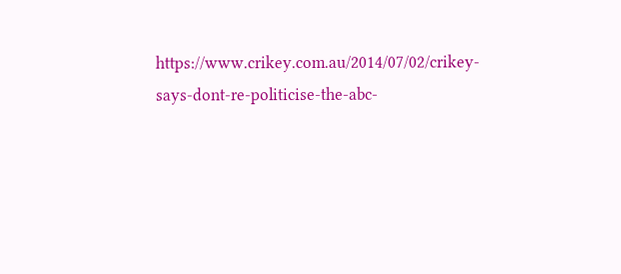https://www.crikey.com.au/2014/07/02/crikey-says-dont-re-politicise-the-abc-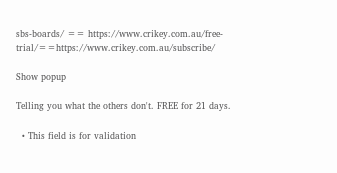sbs-boards/ == https://www.crikey.com.au/free-trial/==https://www.crikey.com.au/subscribe/

Show popup

Telling you what the others don't. FREE for 21 days.

  • This field is for validation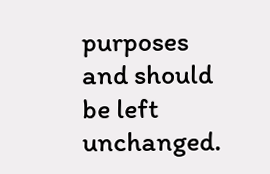purposes and should be left unchanged.